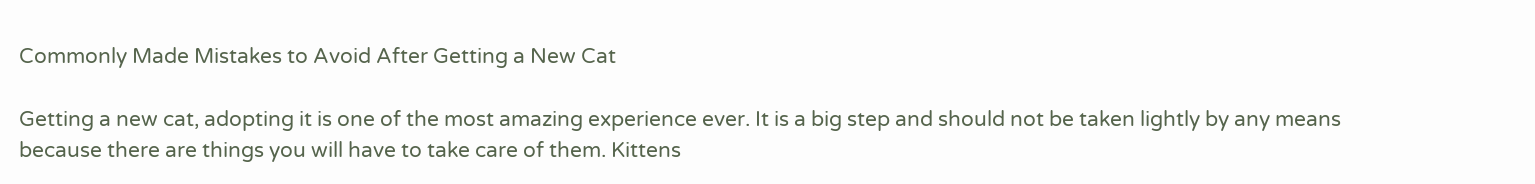Commonly Made Mistakes to Avoid After Getting a New Cat

Getting a new cat, adopting it is one of the most amazing experience ever. It is a big step and should not be taken lightly by any means because there are things you will have to take care of them. Kittens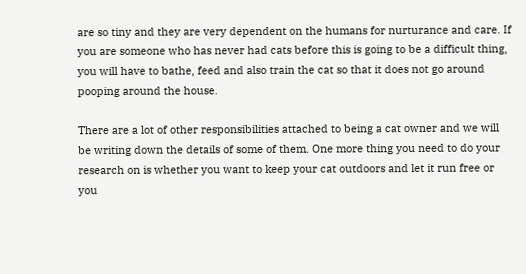are so tiny and they are very dependent on the humans for nurturance and care. If you are someone who has never had cats before this is going to be a difficult thing, you will have to bathe, feed and also train the cat so that it does not go around pooping around the house.

There are a lot of other responsibilities attached to being a cat owner and we will be writing down the details of some of them. One more thing you need to do your research on is whether you want to keep your cat outdoors and let it run free or you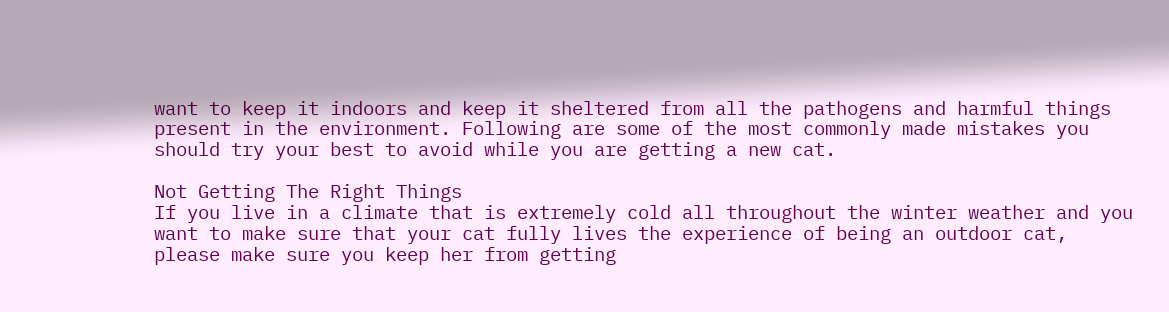want to keep it indoors and keep it sheltered from all the pathogens and harmful things present in the environment. Following are some of the most commonly made mistakes you should try your best to avoid while you are getting a new cat.

Not Getting The Right Things
If you live in a climate that is extremely cold all throughout the winter weather and you want to make sure that your cat fully lives the experience of being an outdoor cat, please make sure you keep her from getting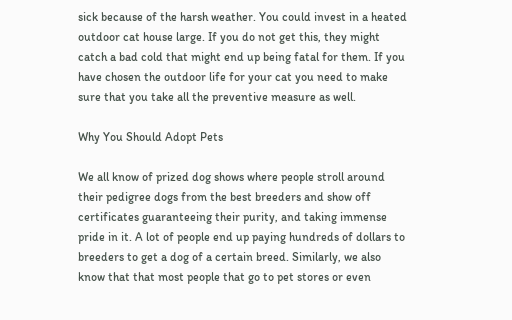sick because of the harsh weather. You could invest in a heated outdoor cat house large. If you do not get this, they might catch a bad cold that might end up being fatal for them. If you have chosen the outdoor life for your cat you need to make sure that you take all the preventive measure as well.

Why You Should Adopt Pets

We all know of prized dog shows where people stroll around their pedigree dogs from the best breeders and show off certificates guaranteeing their purity, and taking immense pride in it. A lot of people end up paying hundreds of dollars to breeders to get a dog of a certain breed. Similarly, we also know that that most people that go to pet stores or even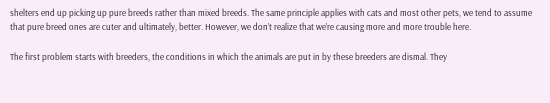shelters end up picking up pure breeds rather than mixed breeds. The same principle applies with cats and most other pets, we tend to assume that pure breed ones are cuter and ultimately, better. However, we don’t realize that we’re causing more and more trouble here.

The first problem starts with breeders, the conditions in which the animals are put in by these breeders are dismal. They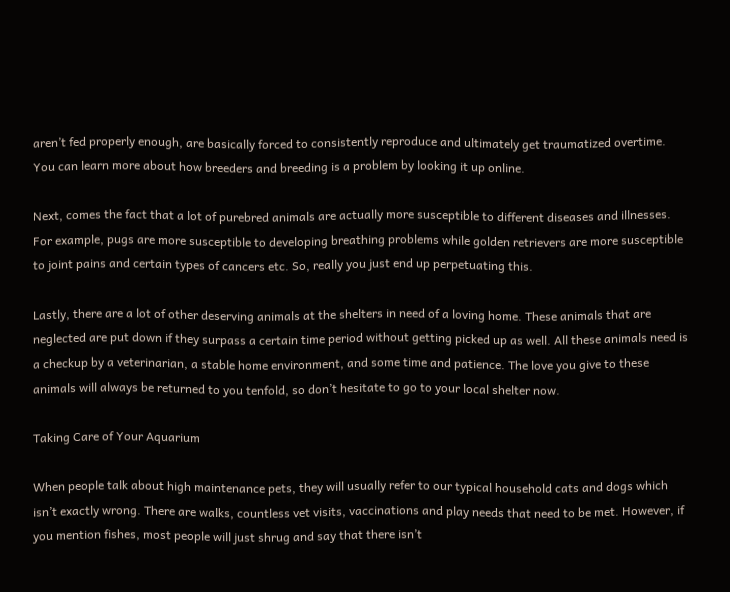aren’t fed properly enough, are basically forced to consistently reproduce and ultimately get traumatized overtime. You can learn more about how breeders and breeding is a problem by looking it up online.

Next, comes the fact that a lot of purebred animals are actually more susceptible to different diseases and illnesses. For example, pugs are more susceptible to developing breathing problems while golden retrievers are more susceptible to joint pains and certain types of cancers etc. So, really you just end up perpetuating this.

Lastly, there are a lot of other deserving animals at the shelters in need of a loving home. These animals that are neglected are put down if they surpass a certain time period without getting picked up as well. All these animals need is a checkup by a veterinarian, a stable home environment, and some time and patience. The love you give to these animals will always be returned to you tenfold, so don’t hesitate to go to your local shelter now.

Taking Care of Your Aquarium

When people talk about high maintenance pets, they will usually refer to our typical household cats and dogs which isn’t exactly wrong. There are walks, countless vet visits, vaccinations and play needs that need to be met. However, if you mention fishes, most people will just shrug and say that there isn’t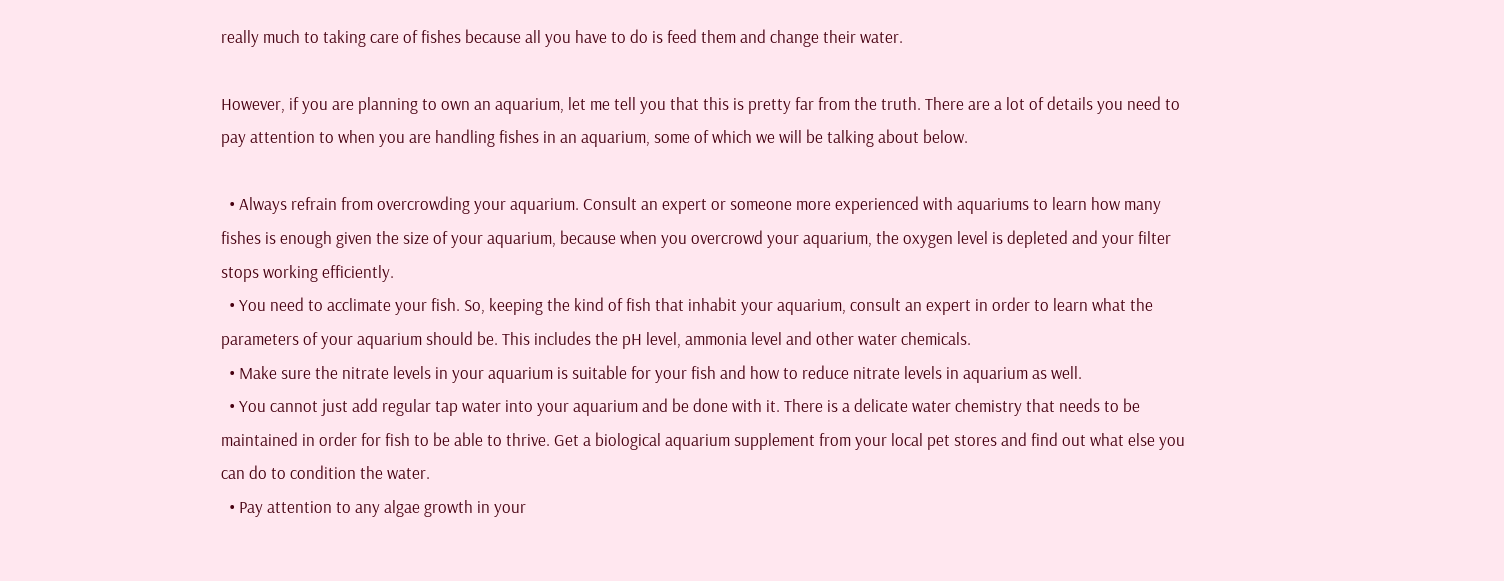really much to taking care of fishes because all you have to do is feed them and change their water.

However, if you are planning to own an aquarium, let me tell you that this is pretty far from the truth. There are a lot of details you need to pay attention to when you are handling fishes in an aquarium, some of which we will be talking about below.

  • Always refrain from overcrowding your aquarium. Consult an expert or someone more experienced with aquariums to learn how many fishes is enough given the size of your aquarium, because when you overcrowd your aquarium, the oxygen level is depleted and your filter stops working efficiently.
  • You need to acclimate your fish. So, keeping the kind of fish that inhabit your aquarium, consult an expert in order to learn what the parameters of your aquarium should be. This includes the pH level, ammonia level and other water chemicals.
  • Make sure the nitrate levels in your aquarium is suitable for your fish and how to reduce nitrate levels in aquarium as well.
  • You cannot just add regular tap water into your aquarium and be done with it. There is a delicate water chemistry that needs to be maintained in order for fish to be able to thrive. Get a biological aquarium supplement from your local pet stores and find out what else you can do to condition the water.
  • Pay attention to any algae growth in your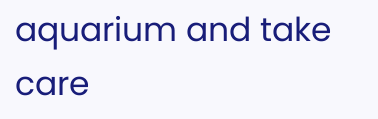aquarium and take care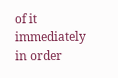of it immediately in order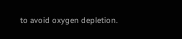to avoid oxygen depletion.